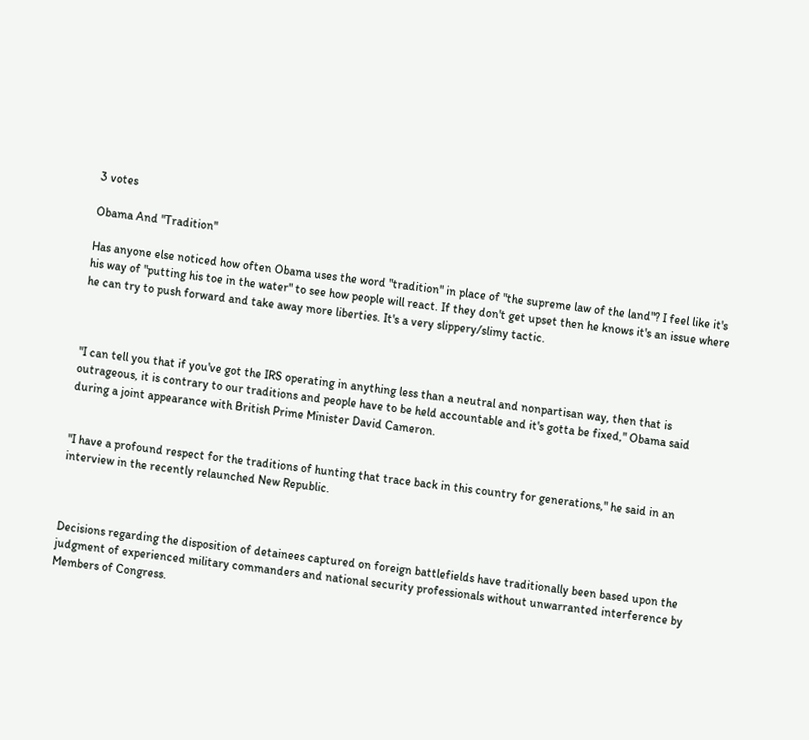3 votes

Obama And "Tradition"

Has anyone else noticed how often Obama uses the word "tradition" in place of "the supreme law of the land"? I feel like it's his way of "putting his toe in the water" to see how people will react. If they don't get upset then he knows it's an issue where he can try to push forward and take away more liberties. It's a very slippery/slimy tactic.



"I can tell you that if you've got the IRS operating in anything less than a neutral and nonpartisan way, then that is outrageous, it is contrary to our traditions and people have to be held accountable and it's gotta be fixed," Obama said during a joint appearance with British Prime Minister David Cameron.


"I have a profound respect for the traditions of hunting that trace back in this country for generations," he said in an interview in the recently relaunched New Republic.



Decisions regarding the disposition of detainees captured on foreign battlefields have traditionally been based upon the judgment of experienced military commanders and national security professionals without unwarranted interference by Members of Congress.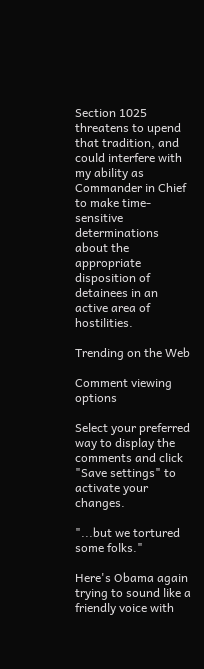Section 1025 threatens to upend that tradition, and could interfere with my ability as Commander in Chief to make time-sensitive determinations about the appropriate disposition of detainees in an active area of hostilities.

Trending on the Web

Comment viewing options

Select your preferred way to display the comments and click "Save settings" to activate your changes.

"...but we tortured some folks."

Here's Obama again trying to sound like a friendly voice with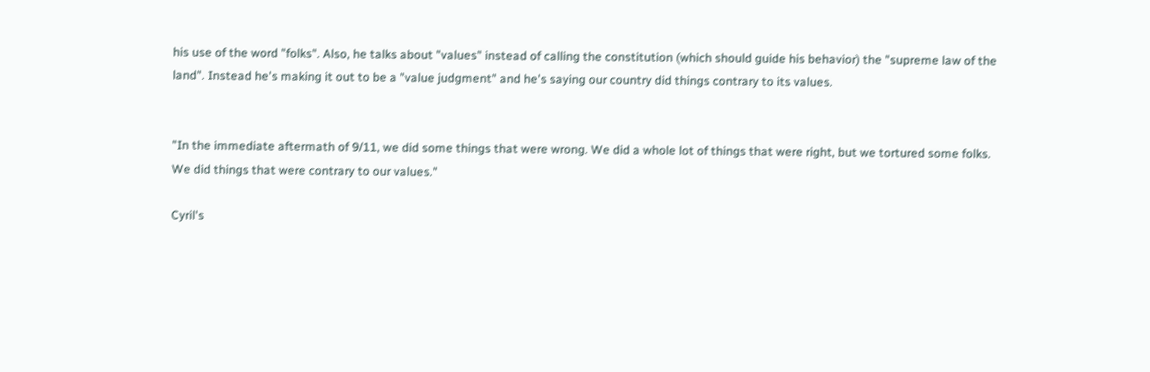his use of the word "folks". Also, he talks about "values" instead of calling the constitution (which should guide his behavior) the "supreme law of the land". Instead he's making it out to be a "value judgment" and he's saying our country did things contrary to its values.


"In the immediate aftermath of 9/11, we did some things that were wrong. We did a whole lot of things that were right, but we tortured some folks. We did things that were contrary to our values."

Cyril's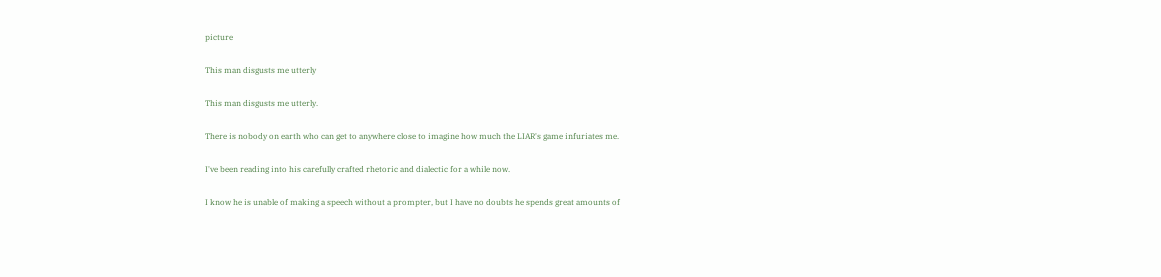picture

This man disgusts me utterly

This man disgusts me utterly.

There is nobody on earth who can get to anywhere close to imagine how much the LIAR's game infuriates me.

I've been reading into his carefully crafted rhetoric and dialectic for a while now.

I know he is unable of making a speech without a prompter, but I have no doubts he spends great amounts of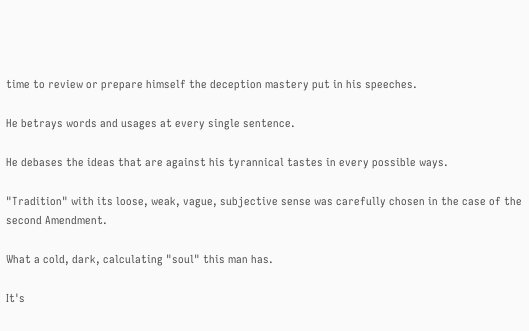time to review or prepare himself the deception mastery put in his speeches.

He betrays words and usages at every single sentence.

He debases the ideas that are against his tyrannical tastes in every possible ways.

"Tradition" with its loose, weak, vague, subjective sense was carefully chosen in the case of the second Amendment.

What a cold, dark, calculating "soul" this man has.

It's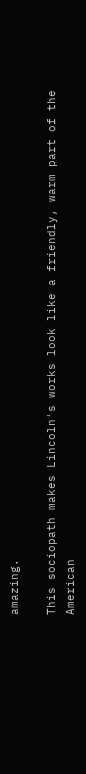amazing.

This sociopath makes Lincoln's works look like a friendly, warm part of the American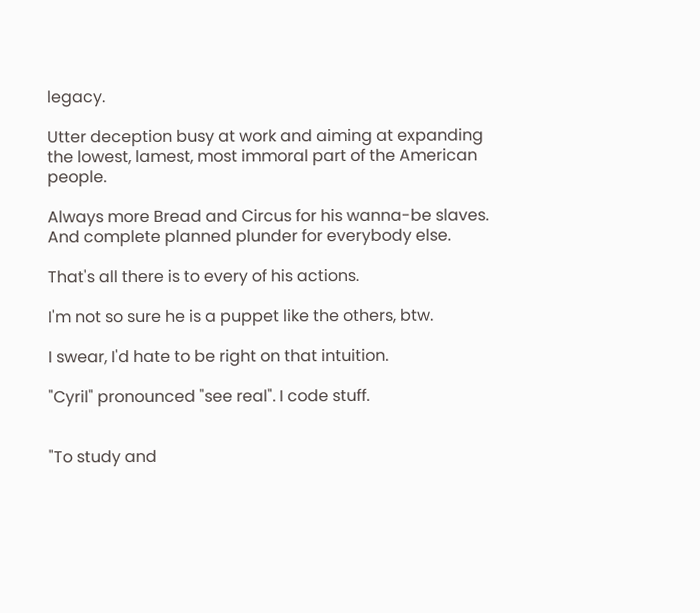legacy.

Utter deception busy at work and aiming at expanding the lowest, lamest, most immoral part of the American people.

Always more Bread and Circus for his wanna-be slaves. And complete planned plunder for everybody else.

That's all there is to every of his actions.

I'm not so sure he is a puppet like the others, btw.

I swear, I'd hate to be right on that intuition.

"Cyril" pronounced "see real". I code stuff.


"To study and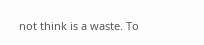not think is a waste. To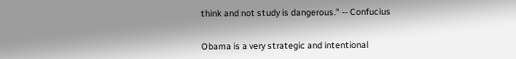think and not study is dangerous." -- Confucius


Obama is a very strategic and intentional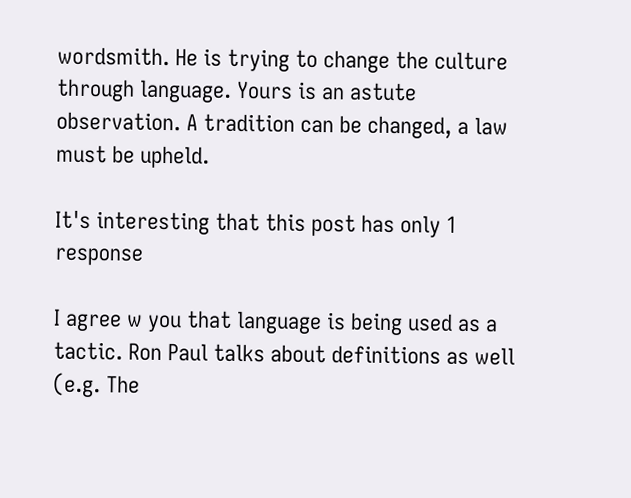wordsmith. He is trying to change the culture through language. Yours is an astute observation. A tradition can be changed, a law must be upheld.

It's interesting that this post has only 1 response

I agree w you that language is being used as a tactic. Ron Paul talks about definitions as well (e.g. The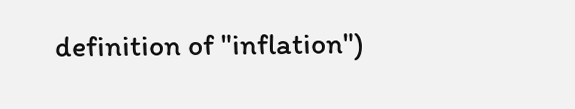definition of "inflation")